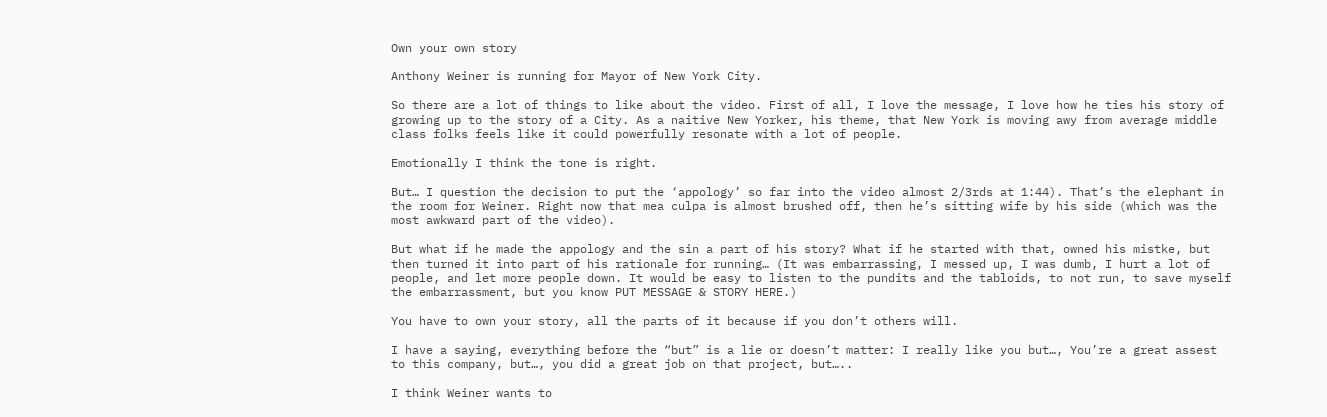Own your own story

Anthony Weiner is running for Mayor of New York City.

So there are a lot of things to like about the video. First of all, I love the message, I love how he ties his story of growing up to the story of a City. As a naitive New Yorker, his theme, that New York is moving awy from average middle class folks feels like it could powerfully resonate with a lot of people.

Emotionally I think the tone is right.

But… I question the decision to put the ‘appology’ so far into the video almost 2/3rds at 1:44). That’s the elephant in the room for Weiner. Right now that mea culpa is almost brushed off, then he’s sitting wife by his side (which was the most awkward part of the video).

But what if he made the appology and the sin a part of his story? What if he started with that, owned his mistke, but then turned it into part of his rationale for running… (It was embarrassing, I messed up, I was dumb, I hurt a lot of people, and let more people down. It would be easy to listen to the pundits and the tabloids, to not run, to save myself the embarrassment, but you know PUT MESSAGE & STORY HERE.)

You have to own your story, all the parts of it because if you don’t others will.

I have a saying, everything before the “but” is a lie or doesn’t matter: I really like you but…, You’re a great assest to this company, but…, you did a great job on that project, but…..

I think Weiner wants to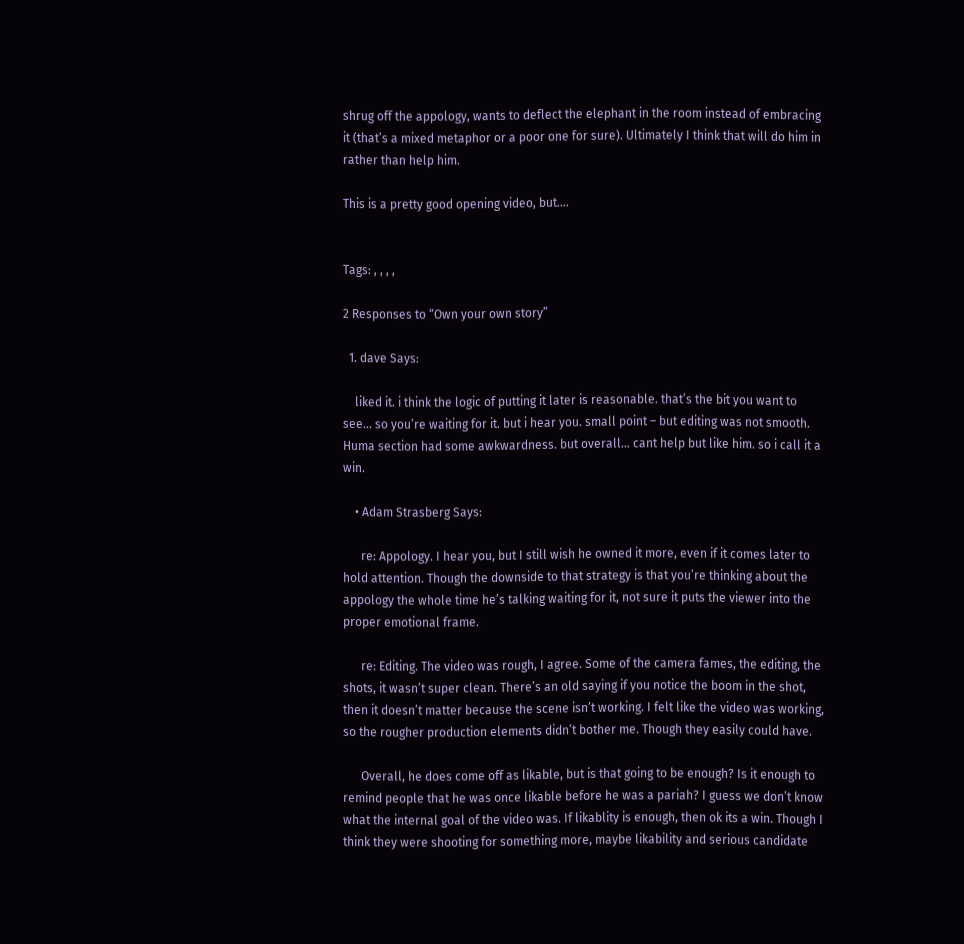shrug off the appology, wants to deflect the elephant in the room instead of embracing it (that’s a mixed metaphor or a poor one for sure). Ultimately I think that will do him in rather than help him.

This is a pretty good opening video, but….


Tags: , , , ,

2 Responses to “Own your own story”

  1. dave Says:

    liked it. i think the logic of putting it later is reasonable. that’s the bit you want to see… so you’re waiting for it. but i hear you. small point – but editing was not smooth. Huma section had some awkwardness. but overall… cant help but like him. so i call it a win.

    • Adam Strasberg Says:

      re: Appology. I hear you, but I still wish he owned it more, even if it comes later to hold attention. Though the downside to that strategy is that you’re thinking about the appology the whole time he’s talking waiting for it, not sure it puts the viewer into the proper emotional frame.

      re: Editing. The video was rough, I agree. Some of the camera fames, the editing, the shots, it wasn’t super clean. There’s an old saying if you notice the boom in the shot, then it doesn’t matter because the scene isn’t working. I felt like the video was working, so the rougher production elements didn’t bother me. Though they easily could have.

      Overall, he does come off as likable, but is that going to be enough? Is it enough to remind people that he was once likable before he was a pariah? I guess we don’t know what the internal goal of the video was. If likablity is enough, then ok its a win. Though I think they were shooting for something more, maybe likability and serious candidate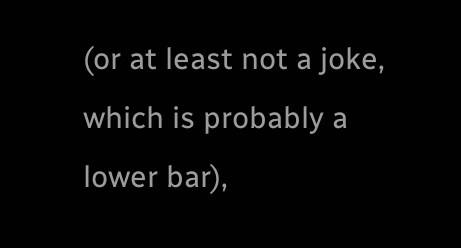(or at least not a joke, which is probably a lower bar),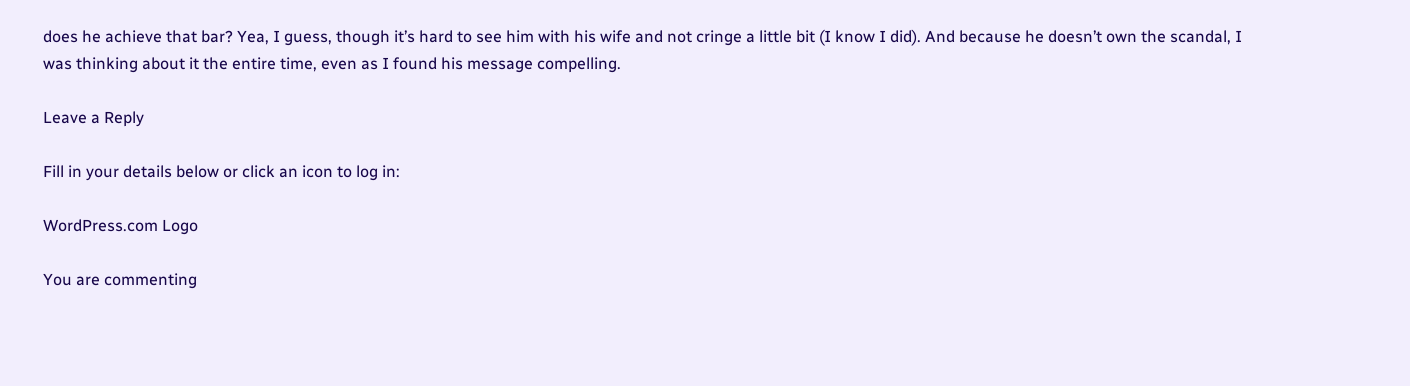does he achieve that bar? Yea, I guess, though it’s hard to see him with his wife and not cringe a little bit (I know I did). And because he doesn’t own the scandal, I was thinking about it the entire time, even as I found his message compelling.

Leave a Reply

Fill in your details below or click an icon to log in:

WordPress.com Logo

You are commenting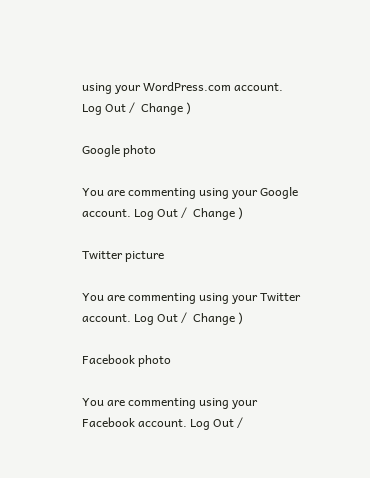using your WordPress.com account. Log Out /  Change )

Google photo

You are commenting using your Google account. Log Out /  Change )

Twitter picture

You are commenting using your Twitter account. Log Out /  Change )

Facebook photo

You are commenting using your Facebook account. Log Out /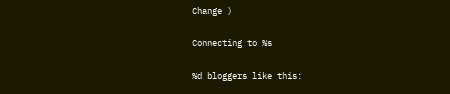Change )

Connecting to %s

%d bloggers like this: